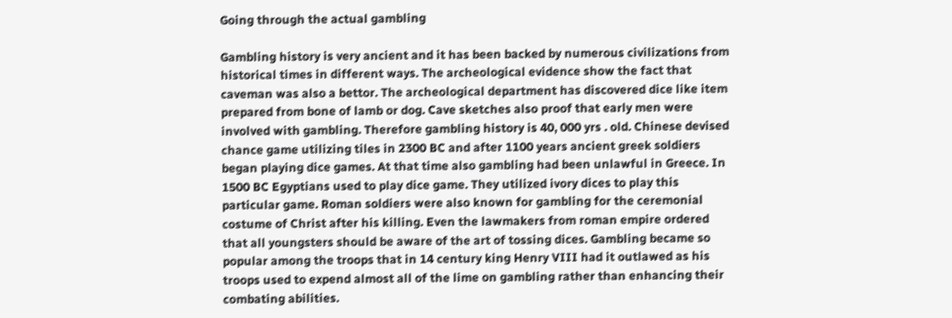Going through the actual gambling

Gambling history is very ancient and it has been backed by numerous civilizations from historical times in different ways. The archeological evidence show the fact that caveman was also a bettor. The archeological department has discovered dice like item prepared from bone of lamb or dog. Cave sketches also proof that early men were involved with gambling. Therefore gambling history is 40, 000 yrs . old. Chinese devised chance game utilizing tiles in 2300 BC and after 1100 years ancient greek soldiers began playing dice games. At that time also gambling had been unlawful in Greece. In 1500 BC Egyptians used to play dice game. They utilized ivory dices to play this particular game. Roman soldiers were also known for gambling for the ceremonial costume of Christ after his killing. Even the lawmakers from roman empire ordered that all youngsters should be aware of the art of tossing dices. Gambling became so popular among the troops that in 14 century king Henry VIII had it outlawed as his troops used to expend almost all of the lime on gambling rather than enhancing their combating abilities.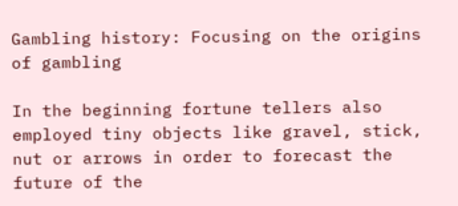Gambling history: Focusing on the origins of gambling

In the beginning fortune tellers also employed tiny objects like gravel, stick, nut or arrows in order to forecast the future of the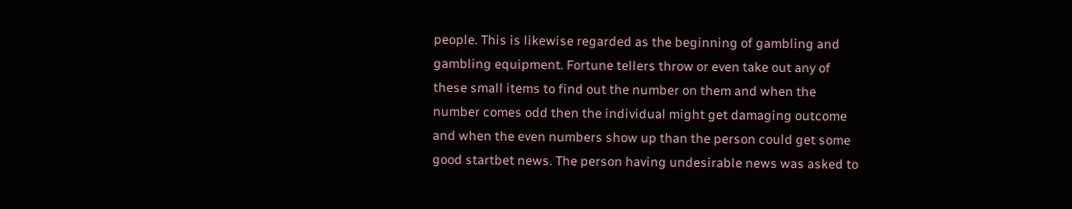people. This is likewise regarded as the beginning of gambling and gambling equipment. Fortune tellers throw or even take out any of these small items to find out the number on them and when the number comes odd then the individual might get damaging outcome and when the even numbers show up than the person could get some good startbet news. The person having undesirable news was asked to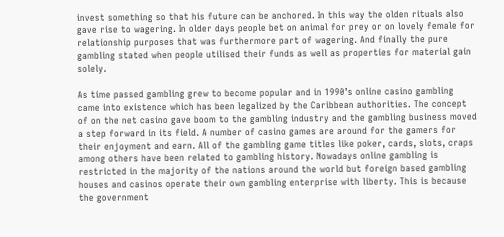invest something so that his future can be anchored. In this way the olden rituals also gave rise to wagering. In older days people bet on animal for prey or on lovely female for relationship purposes that was furthermore part of wagering. And finally the pure gambling stated when people utilised their funds as well as properties for material gain solely.

As time passed gambling grew to become popular and in 1990’s online casino gambling came into existence which has been legalized by the Caribbean authorities. The concept of on the net casino gave boom to the gambling industry and the gambling business moved a step forward in its field. A number of casino games are around for the gamers for their enjoyment and earn. All of the gambling game titles like poker, cards, slots, craps among others have been related to gambling history. Nowadays online gambling is restricted in the majority of the nations around the world but foreign based gambling houses and casinos operate their own gambling enterprise with liberty. This is because the government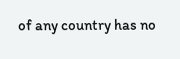of any country has no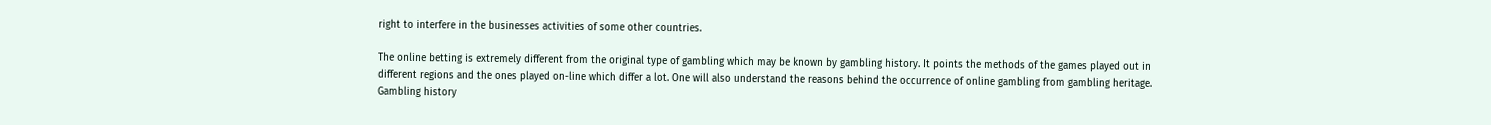right to interfere in the businesses activities of some other countries.

The online betting is extremely different from the original type of gambling which may be known by gambling history. It points the methods of the games played out in different regions and the ones played on-line which differ a lot. One will also understand the reasons behind the occurrence of online gambling from gambling heritage. Gambling history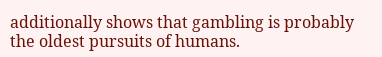additionally shows that gambling is probably the oldest pursuits of humans.